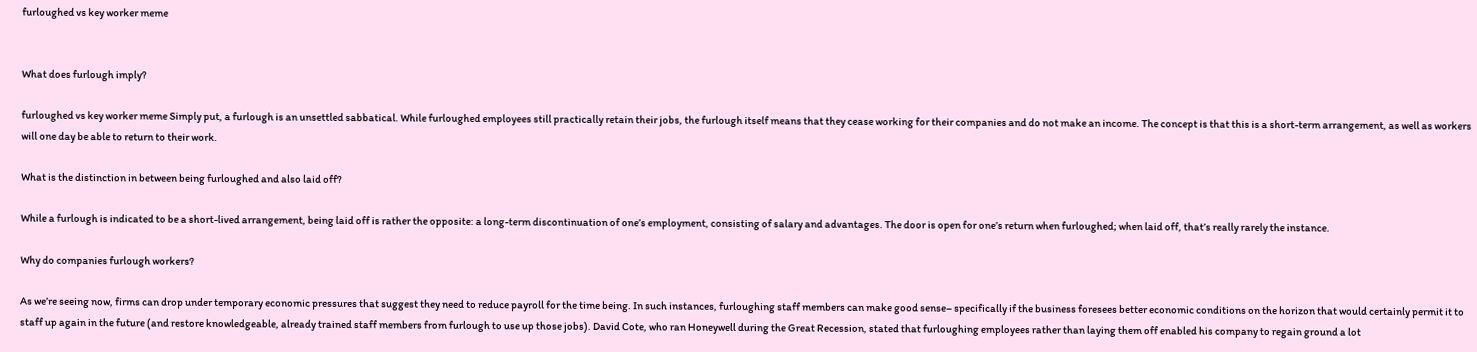furloughed vs key worker meme


What does furlough imply?

furloughed vs key worker meme Simply put, a furlough is an unsettled sabbatical. While furloughed employees still practically retain their jobs, the furlough itself means that they cease working for their companies and do not make an income. The concept is that this is a short-term arrangement, as well as workers will one day be able to return to their work.

What is the distinction in between being furloughed and also laid off?

While a furlough is indicated to be a short-lived arrangement, being laid off is rather the opposite: a long-term discontinuation of one’s employment, consisting of salary and advantages. The door is open for one’s return when furloughed; when laid off, that’s really rarely the instance.

Why do companies furlough workers?

As we’re seeing now, firms can drop under temporary economic pressures that suggest they need to reduce payroll for the time being. In such instances, furloughing staff members can make good sense– specifically if the business foresees better economic conditions on the horizon that would certainly permit it to staff up again in the future (and restore knowledgeable, already trained staff members from furlough to use up those jobs). David Cote, who ran Honeywell during the Great Recession, stated that furloughing employees rather than laying them off enabled his company to regain ground a lot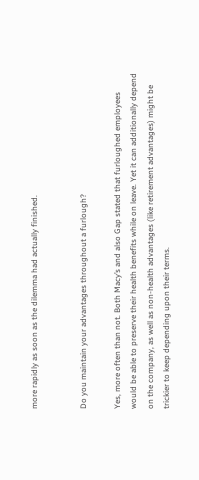more rapidly as soon as the dilemma had actually finished.


Do you maintain your advantages throughout a furlough?

Yes, more often than not. Both Macy’s and also Gap stated that furloughed employees would be able to preserve their health benefits while on leave. Yet it can additionally depend on the company, as well as non-health advantages (like retirement advantages) might be trickier to keep depending upon their terms.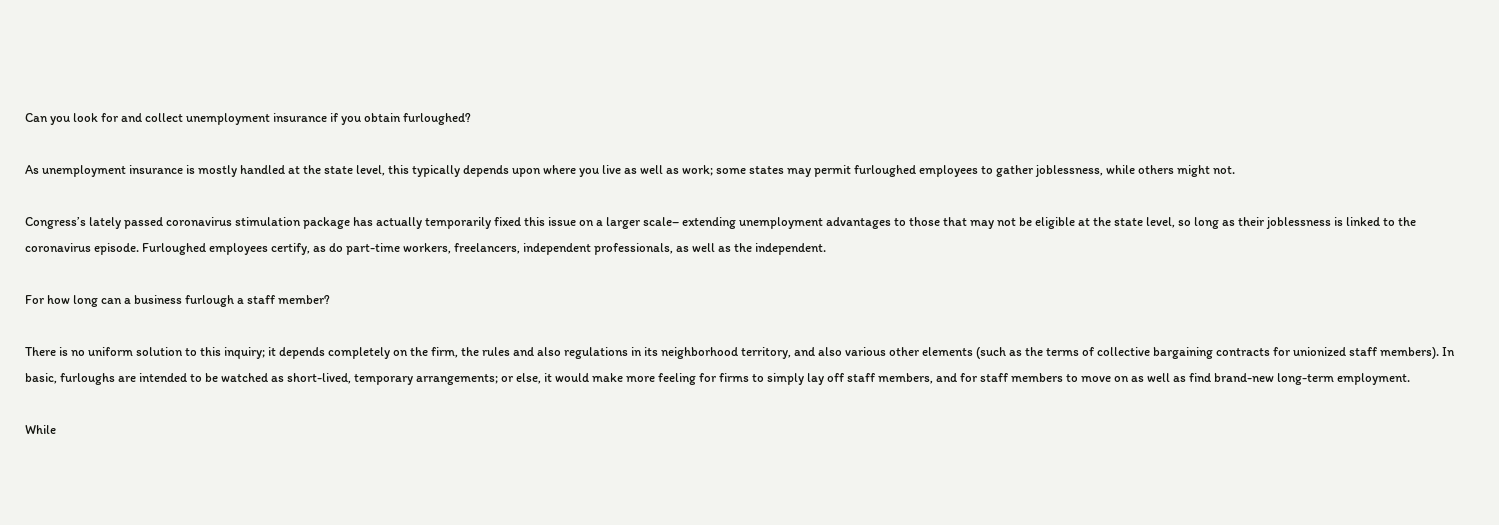Can you look for and collect unemployment insurance if you obtain furloughed?

As unemployment insurance is mostly handled at the state level, this typically depends upon where you live as well as work; some states may permit furloughed employees to gather joblessness, while others might not.

Congress’s lately passed coronavirus stimulation package has actually temporarily fixed this issue on a larger scale– extending unemployment advantages to those that may not be eligible at the state level, so long as their joblessness is linked to the coronavirus episode. Furloughed employees certify, as do part-time workers, freelancers, independent professionals, as well as the independent.

For how long can a business furlough a staff member?

There is no uniform solution to this inquiry; it depends completely on the firm, the rules and also regulations in its neighborhood territory, and also various other elements (such as the terms of collective bargaining contracts for unionized staff members). In basic, furloughs are intended to be watched as short-lived, temporary arrangements; or else, it would make more feeling for firms to simply lay off staff members, and for staff members to move on as well as find brand-new long-term employment.

While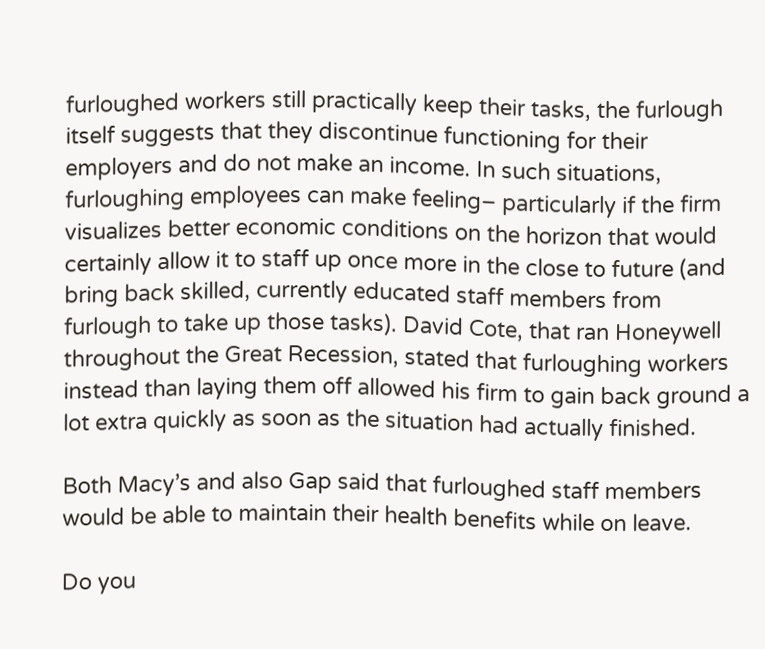furloughed workers still practically keep their tasks, the furlough itself suggests that they discontinue functioning for their employers and do not make an income. In such situations, furloughing employees can make feeling– particularly if the firm visualizes better economic conditions on the horizon that would certainly allow it to staff up once more in the close to future (and bring back skilled, currently educated staff members from furlough to take up those tasks). David Cote, that ran Honeywell throughout the Great Recession, stated that furloughing workers instead than laying them off allowed his firm to gain back ground a lot extra quickly as soon as the situation had actually finished.

Both Macy’s and also Gap said that furloughed staff members would be able to maintain their health benefits while on leave.

Do you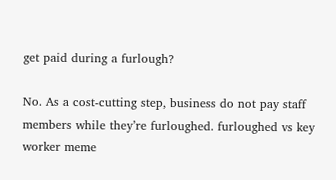get paid during a furlough?

No. As a cost-cutting step, business do not pay staff members while they’re furloughed. furloughed vs key worker meme